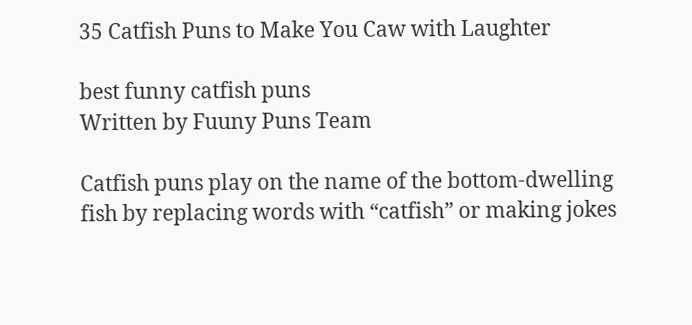35 Catfish Puns to Make You Caw with Laughter

best funny catfish puns
Written by Fuuny Puns Team

Catfish puns play on the name of the bottom-dwelling fish by replacing words with “catfish” or making jokes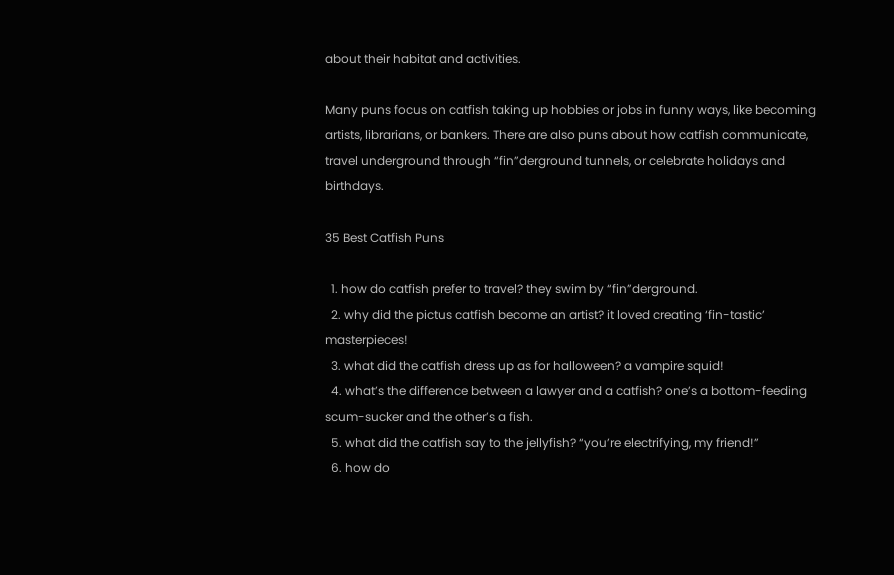about their habitat and activities.

Many puns focus on catfish taking up hobbies or jobs in funny ways, like becoming artists, librarians, or bankers. There are also puns about how catfish communicate, travel underground through “fin”derground tunnels, or celebrate holidays and birthdays.

35 Best Catfish Puns

  1. how do catfish prefer to travel? they swim by “fin”derground.
  2. why did the pictus catfish become an artist? it loved creating ‘fin-tastic’ masterpieces!
  3. what did the catfish dress up as for halloween? a vampire squid!
  4. what’s the difference between a lawyer and a catfish? one’s a bottom-feeding scum-sucker and the other’s a fish.
  5. what did the catfish say to the jellyfish? “you’re electrifying, my friend!”
  6. how do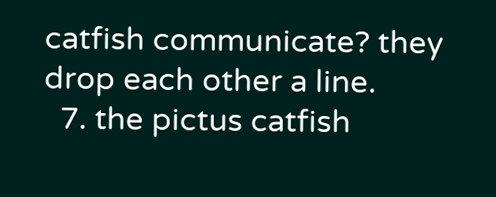catfish communicate? they drop each other a line.
  7. the pictus catfish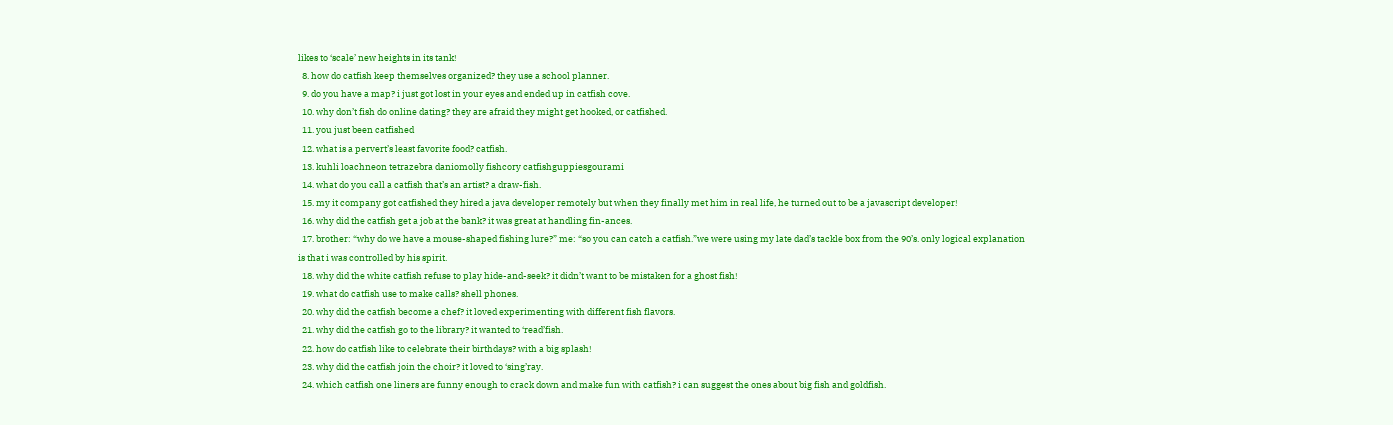likes to ‘scale’ new heights in its tank!
  8. how do catfish keep themselves organized? they use a school planner.
  9. do you have a map? i just got lost in your eyes and ended up in catfish cove.
  10. why don’t fish do online dating? they are afraid they might get hooked, or catfished.
  11. you just been catfished
  12. what is a pervert’s least favorite food? catfish.
  13. kuhli loachneon tetrazebra daniomolly fishcory catfishguppiesgourami
  14. what do you call a catfish that’s an artist? a draw-fish.
  15. my it company got catfished they hired a java developer remotely but when they finally met him in real life, he turned out to be a javascript developer!
  16. why did the catfish get a job at the bank? it was great at handling fin-ances.
  17. brother: “why do we have a mouse-shaped fishing lure?” me: “so you can catch a catfish.”we were using my late dad’s tackle box from the 90’s. only logical explanation is that i was controlled by his spirit.
  18. why did the white catfish refuse to play hide-and-seek? it didn’t want to be mistaken for a ghost fish!
  19. what do catfish use to make calls? shell phones.
  20. why did the catfish become a chef? it loved experimenting with different fish flavors.
  21. why did the catfish go to the library? it wanted to ‘read’fish.
  22. how do catfish like to celebrate their birthdays? with a big splash!
  23. why did the catfish join the choir? it loved to ‘sing’ray.
  24. which catfish one liners are funny enough to crack down and make fun with catfish? i can suggest the ones about big fish and goldfish.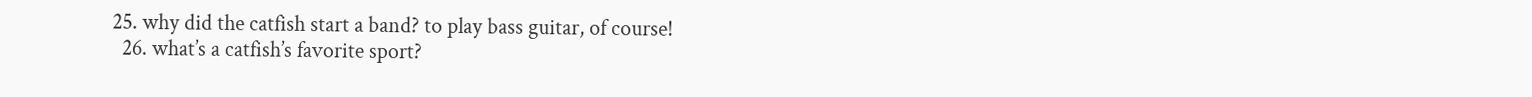25. why did the catfish start a band? to play bass guitar, of course!
  26. what’s a catfish’s favorite sport?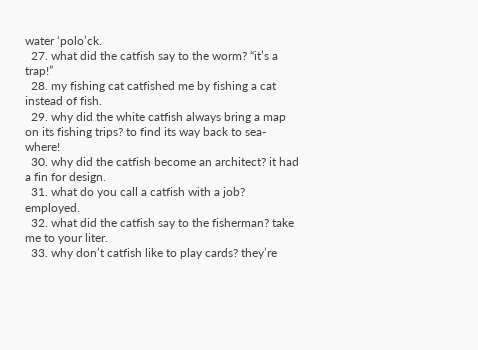water ‘polo’ck.
  27. what did the catfish say to the worm? “it’s a trap!”
  28. my fishing cat catfished me by fishing a cat instead of fish.
  29. why did the white catfish always bring a map on its fishing trips? to find its way back to sea-where!
  30. why did the catfish become an architect? it had a fin for design.
  31. what do you call a catfish with a job? employed.
  32. what did the catfish say to the fisherman? take me to your liter.
  33. why don’t catfish like to play cards? they’re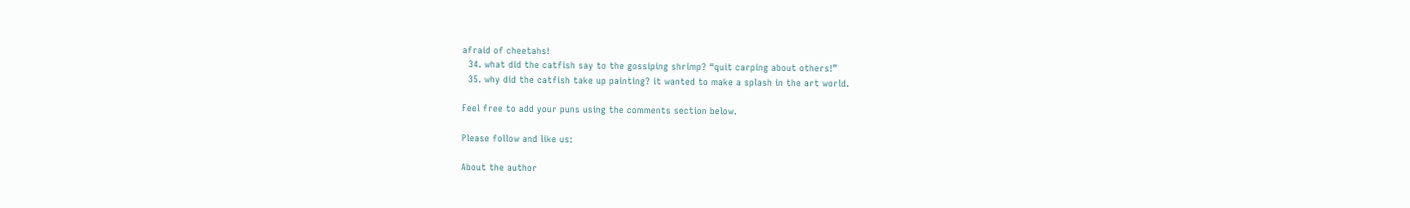afraid of cheetahs!
  34. what did the catfish say to the gossiping shrimp? “quit carping about others!”
  35. why did the catfish take up painting? it wanted to make a splash in the art world.

Feel free to add your puns using the comments section below.

Please follow and like us:

About the author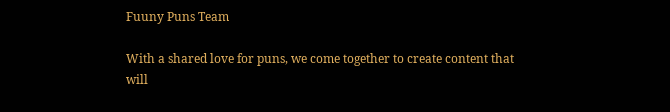Fuuny Puns Team

With a shared love for puns, we come together to create content that will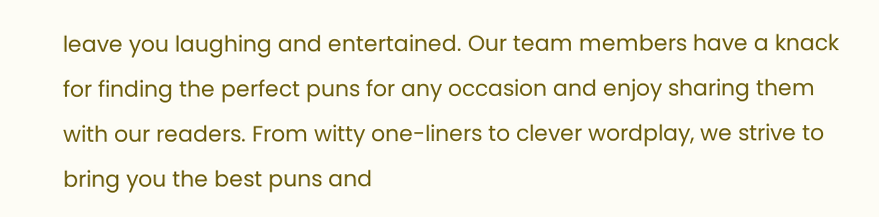leave you laughing and entertained. Our team members have a knack for finding the perfect puns for any occasion and enjoy sharing them with our readers. From witty one-liners to clever wordplay, we strive to bring you the best puns and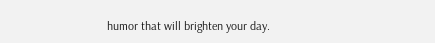humor that will brighten your day.